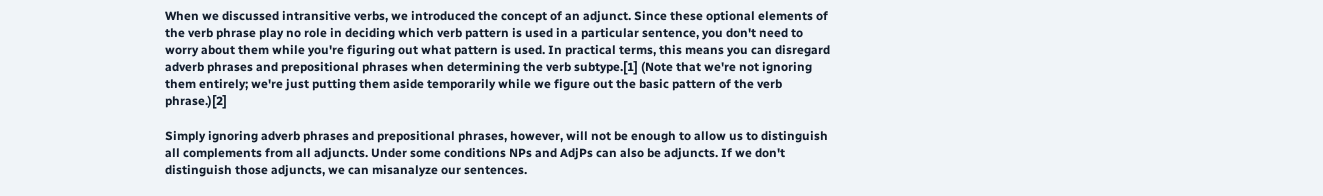When we discussed intransitive verbs, we introduced the concept of an adjunct. Since these optional elements of the verb phrase play no role in deciding which verb pattern is used in a particular sentence, you don't need to worry about them while you're figuring out what pattern is used. In practical terms, this means you can disregard adverb phrases and prepositional phrases when determining the verb subtype.[1] (Note that we're not ignoring them entirely; we're just putting them aside temporarily while we figure out the basic pattern of the verb phrase.)[2]

Simply ignoring adverb phrases and prepositional phrases, however, will not be enough to allow us to distinguish all complements from all adjuncts. Under some conditions NPs and AdjPs can also be adjuncts. If we don't distinguish those adjuncts, we can misanalyze our sentences.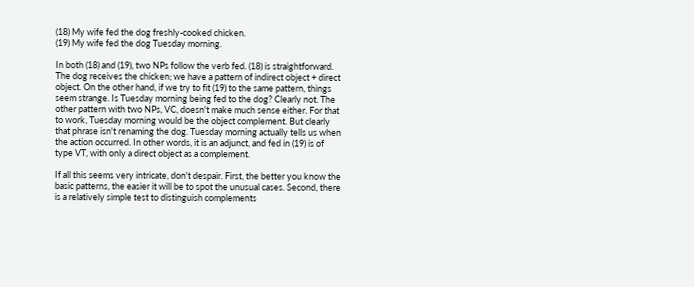(18) My wife fed the dog freshly-cooked chicken.
(19) My wife fed the dog Tuesday morning.

In both (18) and (19), two NPs follow the verb fed. (18) is straightforward. The dog receives the chicken; we have a pattern of indirect object + direct object. On the other hand, if we try to fit (19) to the same pattern, things seem strange. Is Tuesday morning being fed to the dog? Clearly not. The other pattern with two NPs, VC, doesn't make much sense either. For that to work, Tuesday morning would be the object complement. But clearly that phrase isn't renaming the dog. Tuesday morning actually tells us when the action occurred. In other words, it is an adjunct, and fed in (19) is of type VT, with only a direct object as a complement.

If all this seems very intricate, don't despair. First, the better you know the basic patterns, the easier it will be to spot the unusual cases. Second, there is a relatively simple test to distinguish complements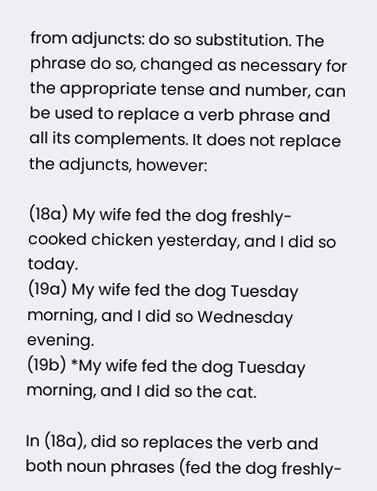from adjuncts: do so substitution. The phrase do so, changed as necessary for the appropriate tense and number, can be used to replace a verb phrase and all its complements. It does not replace the adjuncts, however:

(18a) My wife fed the dog freshly-cooked chicken yesterday, and I did so today.
(19a) My wife fed the dog Tuesday morning, and I did so Wednesday evening.
(19b) *My wife fed the dog Tuesday morning, and I did so the cat.

In (18a), did so replaces the verb and both noun phrases (fed the dog freshly-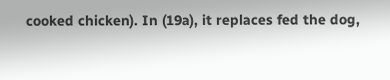cooked chicken). In (19a), it replaces fed the dog,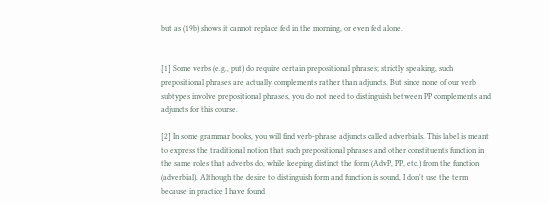but as (19b) shows it cannot replace fed in the morning, or even fed alone.


[1] Some verbs (e.g., put) do require certain prepositional phrases; strictly speaking, such prepositional phrases are actually complements rather than adjuncts. But since none of our verb subtypes involve prepositional phrases, you do not need to distinguish between PP complements and adjuncts for this course.

[2] In some grammar books, you will find verb-phrase adjuncts called adverbials. This label is meant to express the traditional notion that such prepositional phrases and other constituents function in the same roles that adverbs do, while keeping distinct the form (AdvP, PP, etc.) from the function (adverbial). Although the desire to distinguish form and function is sound, I don't use the term because in practice I have found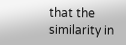that the similarity in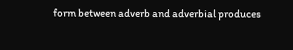form between adverb and adverbial produces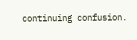continuing confusion.